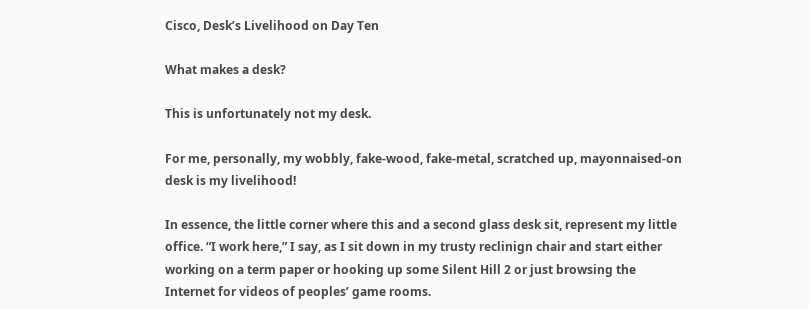Cisco, Desk’s Livelihood on Day Ten

What makes a desk?

This is unfortunately not my desk.

For me, personally, my wobbly, fake-wood, fake-metal, scratched up, mayonnaised-on desk is my livelihood!

In essence, the little corner where this and a second glass desk sit, represent my little office. “I work here,” I say, as I sit down in my trusty reclinign chair and start either working on a term paper or hooking up some Silent Hill 2 or just browsing the Internet for videos of peoples’ game rooms.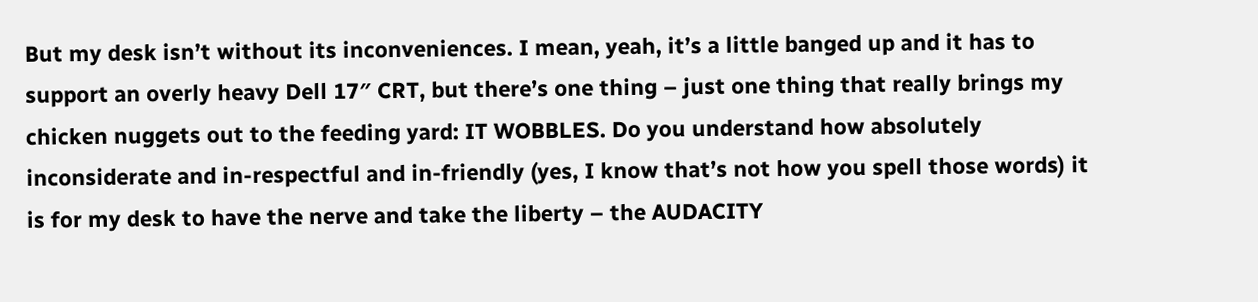But my desk isn’t without its inconveniences. I mean, yeah, it’s a little banged up and it has to support an overly heavy Dell 17″ CRT, but there’s one thing – just one thing that really brings my chicken nuggets out to the feeding yard: IT WOBBLES. Do you understand how absolutely inconsiderate and in-respectful and in-friendly (yes, I know that’s not how you spell those words) it is for my desk to have the nerve and take the liberty – the AUDACITY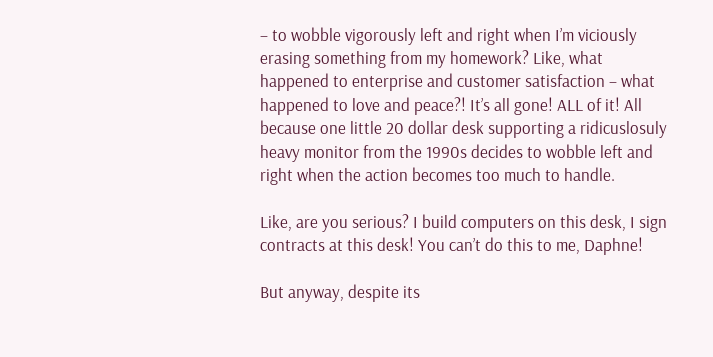– to wobble vigorously left and right when I’m viciously erasing something from my homework? Like, what happened to enterprise and customer satisfaction – what happened to love and peace?! It’s all gone! ALL of it! All because one little 20 dollar desk supporting a ridicuslosuly heavy monitor from the 1990s decides to wobble left and right when the action becomes too much to handle.

Like, are you serious? I build computers on this desk, I sign contracts at this desk! You can’t do this to me, Daphne!

But anyway, despite its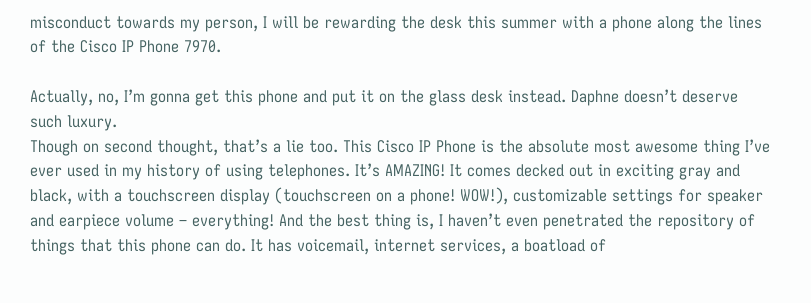misconduct towards my person, I will be rewarding the desk this summer with a phone along the lines of the Cisco IP Phone 7970.

Actually, no, I’m gonna get this phone and put it on the glass desk instead. Daphne doesn’t deserve such luxury.
Though on second thought, that’s a lie too. This Cisco IP Phone is the absolute most awesome thing I’ve ever used in my history of using telephones. It’s AMAZING! It comes decked out in exciting gray and black, with a touchscreen display (touchscreen on a phone! WOW!), customizable settings for speaker and earpiece volume – everything! And the best thing is, I haven’t even penetrated the repository of things that this phone can do. It has voicemail, internet services, a boatload of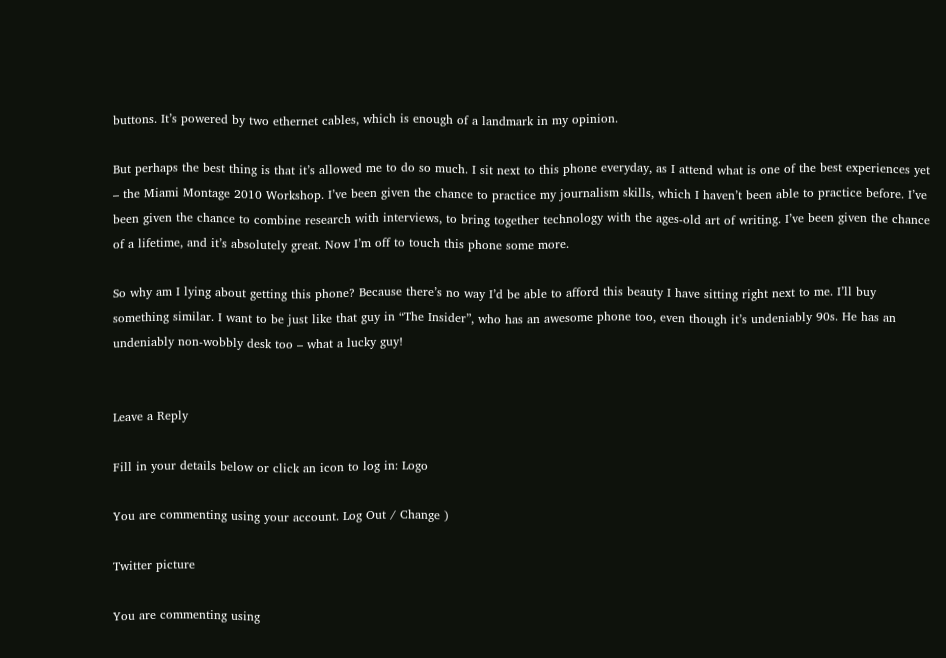buttons. It’s powered by two ethernet cables, which is enough of a landmark in my opinion.

But perhaps the best thing is that it’s allowed me to do so much. I sit next to this phone everyday, as I attend what is one of the best experiences yet – the Miami Montage 2010 Workshop. I’ve been given the chance to practice my journalism skills, which I haven’t been able to practice before. I’ve been given the chance to combine research with interviews, to bring together technology with the ages-old art of writing. I’ve been given the chance of a lifetime, and it’s absolutely great. Now I’m off to touch this phone some more.

So why am I lying about getting this phone? Because there’s no way I’d be able to afford this beauty I have sitting right next to me. I’ll buy something similar. I want to be just like that guy in “The Insider”, who has an awesome phone too, even though it’s undeniably 90s. He has an undeniably non-wobbly desk too – what a lucky guy!


Leave a Reply

Fill in your details below or click an icon to log in: Logo

You are commenting using your account. Log Out / Change )

Twitter picture

You are commenting using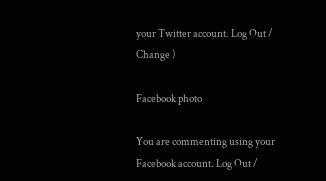your Twitter account. Log Out / Change )

Facebook photo

You are commenting using your Facebook account. Log Out /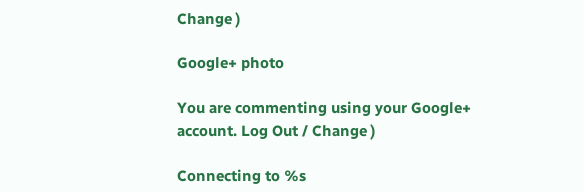Change )

Google+ photo

You are commenting using your Google+ account. Log Out / Change )

Connecting to %s